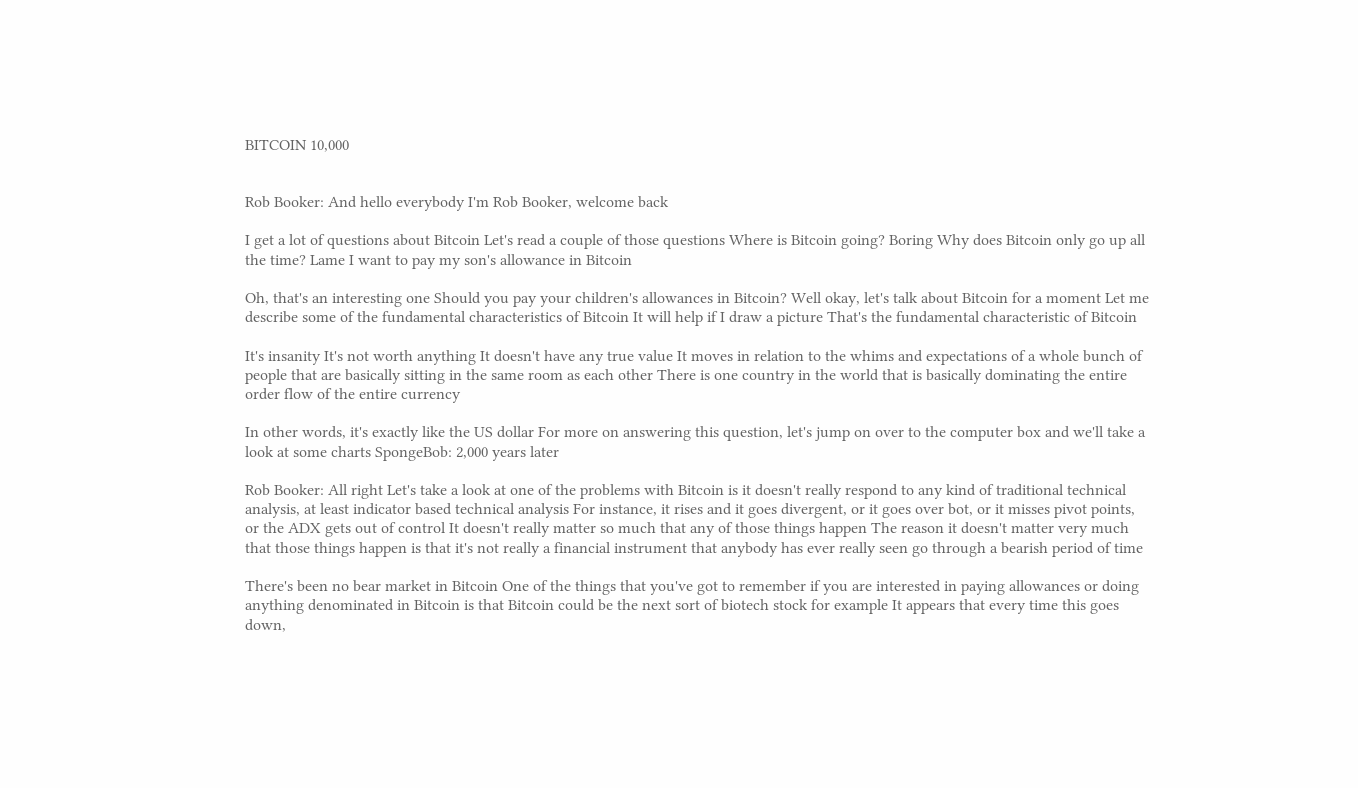BITCOIN 10,000


Rob Booker: And hello everybody I'm Rob Booker, welcome back

I get a lot of questions about Bitcoin Let's read a couple of those questions Where is Bitcoin going? Boring Why does Bitcoin only go up all the time? Lame I want to pay my son's allowance in Bitcoin

Oh, that's an interesting one Should you pay your children's allowances in Bitcoin? Well okay, let's talk about Bitcoin for a moment Let me describe some of the fundamental characteristics of Bitcoin It will help if I draw a picture That's the fundamental characteristic of Bitcoin

It's insanity It's not worth anything It doesn't have any true value It moves in relation to the whims and expectations of a whole bunch of people that are basically sitting in the same room as each other There is one country in the world that is basically dominating the entire order flow of the entire currency

In other words, it's exactly like the US dollar For more on answering this question, let's jump on over to the computer box and we'll take a look at some charts SpongeBob: 2,000 years later

Rob Booker: All right Let's take a look at one of the problems with Bitcoin is it doesn't really respond to any kind of traditional technical analysis, at least indicator based technical analysis For instance, it rises and it goes divergent, or it goes over bot, or it misses pivot points, or the ADX gets out of control It doesn't really matter so much that any of those things happen The reason it doesn't matter very much that those things happen is that it's not really a financial instrument that anybody has ever really seen go through a bearish period of time

There's been no bear market in Bitcoin One of the things that you've got to remember if you are interested in paying allowances or doing anything denominated in Bitcoin is that Bitcoin could be the next sort of biotech stock for example It appears that every time this goes down,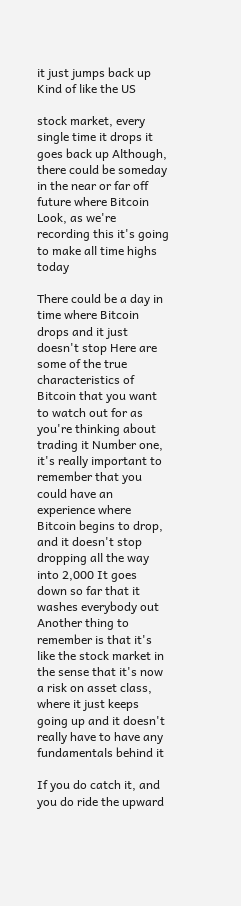it just jumps back up Kind of like the US

stock market, every single time it drops it goes back up Although, there could be someday in the near or far off future where Bitcoin Look, as we're recording this it's going to make all time highs today

There could be a day in time where Bitcoin drops and it just doesn't stop Here are some of the true characteristics of Bitcoin that you want to watch out for as you're thinking about trading it Number one, it's really important to remember that you could have an experience where Bitcoin begins to drop, and it doesn't stop dropping all the way into 2,000 It goes down so far that it washes everybody out Another thing to remember is that it's like the stock market in the sense that it's now a risk on asset class, where it just keeps going up and it doesn't really have to have any fundamentals behind it

If you do catch it, and you do ride the upward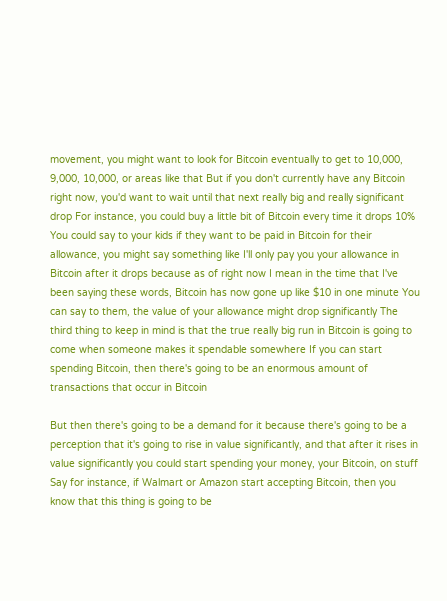movement, you might want to look for Bitcoin eventually to get to 10,000, 9,000, 10,000, or areas like that But if you don't currently have any Bitcoin right now, you'd want to wait until that next really big and really significant drop For instance, you could buy a little bit of Bitcoin every time it drops 10% You could say to your kids if they want to be paid in Bitcoin for their allowance, you might say something like I'll only pay you your allowance in Bitcoin after it drops because as of right now I mean in the time that I've been saying these words, Bitcoin has now gone up like $10 in one minute You can say to them, the value of your allowance might drop significantly The third thing to keep in mind is that the true really big run in Bitcoin is going to come when someone makes it spendable somewhere If you can start spending Bitcoin, then there's going to be an enormous amount of transactions that occur in Bitcoin

But then there's going to be a demand for it because there's going to be a perception that it's going to rise in value significantly, and that after it rises in value significantly you could start spending your money, your Bitcoin, on stuff Say for instance, if Walmart or Amazon start accepting Bitcoin, then you know that this thing is going to be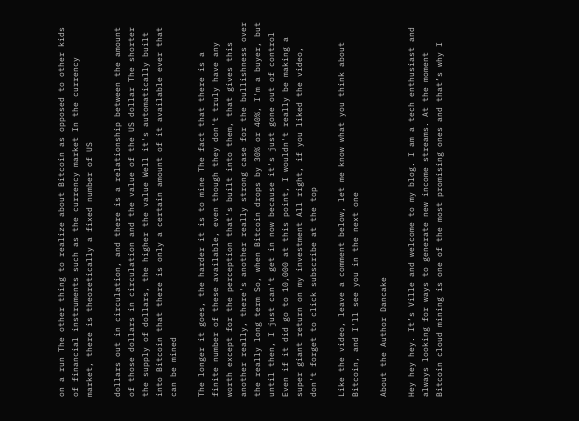on a run The other thing to realize about Bitcoin as opposed to other kids of financial instruments such as the currency market In the currency market, there is theoretically a fixed number of US

dollars out in circulation, and there is a relationship between the amount of those dollars in circulation and the value of the US dollar The shorter the supply of dollars, the higher the value Well it's automatically built into Bitcoin that there is only a certain amount of it available ever that can be mined

The longer it goes, the harder it is to mine The fact that there is a finite number of these available, even though they don't truly have any worth except for the perception that's built into them, that gives this another really, there's another really strong case for the bullishness over the really long term So, when Bitcoin drops by 30% or 40%, I'm a buyer, but until then, I just can't get in now because it's just gone out of control Even if it did go to 10,000 at this point, I wouldn't really be making a super giant return on my investment All right, if you liked the video, don't forget to click subscribe at the top

Like the video, leave a comment below, let me know what you think about Bitcoin, and I'll see you in the next one

About the Author Dancake

Hey hey hey. It’s Ville and welcome to my blog. I am a tech enthusiast and always looking for ways to generate new income streams. At the moment Bitcoin cloud mining is one of the most promising ones and that’s why I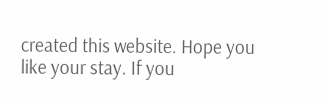created this website. Hope you like your stay. If you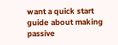want a quick start guide about making passive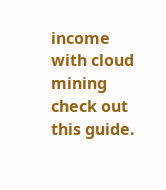income with cloud mining check out this guide.